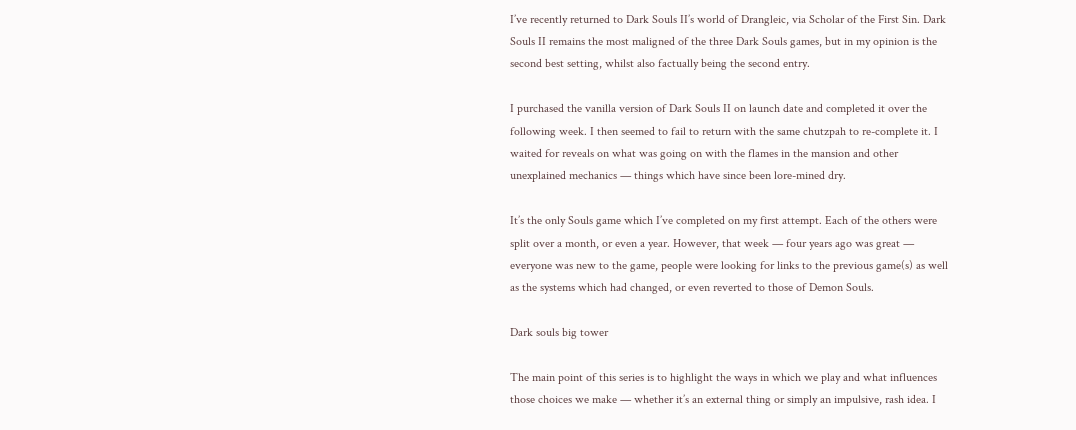I’ve recently returned to Dark Souls II’s world of Drangleic, via Scholar of the First Sin. Dark Souls II remains the most maligned of the three Dark Souls games, but in my opinion is the  second best setting, whilst also factually being the second entry.

I purchased the vanilla version of Dark Souls II on launch date and completed it over the following week. I then seemed to fail to return with the same chutzpah to re-complete it. I waited for reveals on what was going on with the flames in the mansion and other unexplained mechanics — things which have since been lore-mined dry.

It’s the only Souls game which I’ve completed on my first attempt. Each of the others were split over a month, or even a year. However, that week — four years ago was great — everyone was new to the game, people were looking for links to the previous game(s) as well as the systems which had changed, or even reverted to those of Demon Souls.

Dark souls big tower

The main point of this series is to highlight the ways in which we play and what influences those choices we make — whether it’s an external thing or simply an impulsive, rash idea. I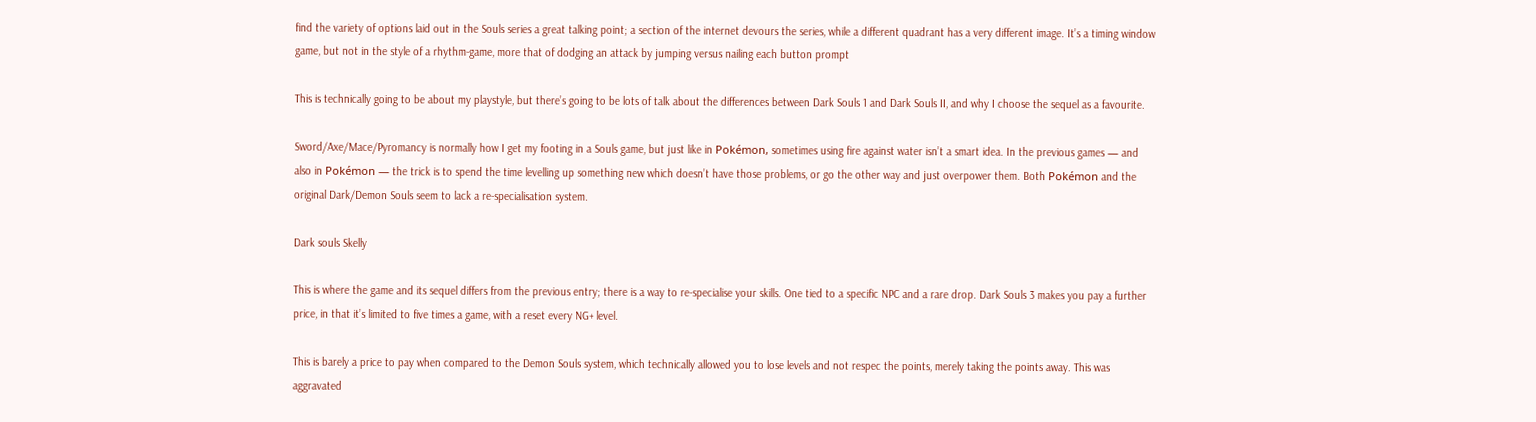find the variety of options laid out in the Souls series a great talking point; a section of the internet devours the series, while a different quadrant has a very different image. It’s a timing window game, but not in the style of a rhythm-game, more that of dodging an attack by jumping versus nailing each button prompt

This is technically going to be about my playstyle, but there’s going to be lots of talk about the differences between Dark Souls 1 and Dark Souls II, and why I choose the sequel as a favourite.

Sword/Axe/Mace/Pyromancy is normally how I get my footing in a Souls game, but just like in Pokémon, sometimes using fire against water isn’t a smart idea. In the previous games — and also in Pokémon — the trick is to spend the time levelling up something new which doesn’t have those problems, or go the other way and just overpower them. Both Pokémon and the original Dark/Demon Souls seem to lack a re-specialisation system.

Dark souls Skelly

This is where the game and its sequel differs from the previous entry; there is a way to re-specialise your skills. One tied to a specific NPC and a rare drop. Dark Souls 3 makes you pay a further price, in that it’s limited to five times a game, with a reset every NG+ level.

This is barely a price to pay when compared to the Demon Souls system, which technically allowed you to lose levels and not respec the points, merely taking the points away. This was aggravated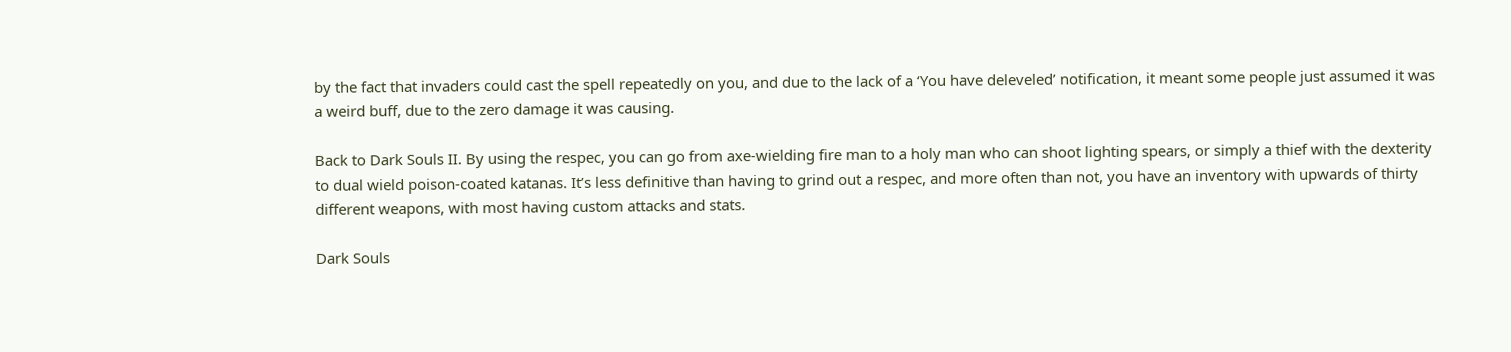by the fact that invaders could cast the spell repeatedly on you, and due to the lack of a ‘You have deleveled’ notification, it meant some people just assumed it was a weird buff, due to the zero damage it was causing.

Back to Dark Souls II. By using the respec, you can go from axe-wielding fire man to a holy man who can shoot lighting spears, or simply a thief with the dexterity to dual wield poison-coated katanas. It’s less definitive than having to grind out a respec, and more often than not, you have an inventory with upwards of thirty different weapons, with most having custom attacks and stats.

Dark Souls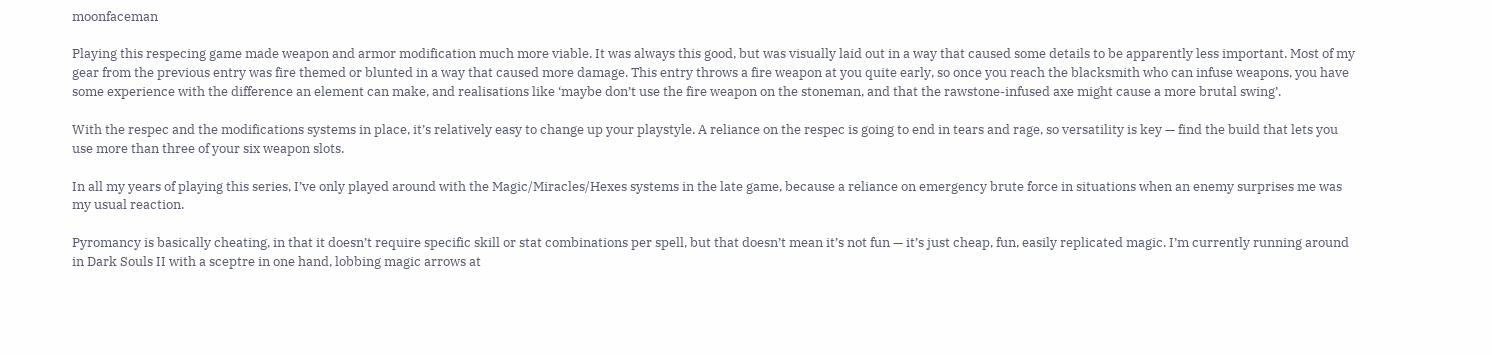moonfaceman

Playing this respecing game made weapon and armor modification much more viable. It was always this good, but was visually laid out in a way that caused some details to be apparently less important. Most of my gear from the previous entry was fire themed or blunted in a way that caused more damage. This entry throws a fire weapon at you quite early, so once you reach the blacksmith who can infuse weapons, you have some experience with the difference an element can make, and realisations like ‘maybe don’t use the fire weapon on the stoneman, and that the rawstone-infused axe might cause a more brutal swing’.

With the respec and the modifications systems in place, it’s relatively easy to change up your playstyle. A reliance on the respec is going to end in tears and rage, so versatility is key — find the build that lets you use more than three of your six weapon slots.

In all my years of playing this series, I’ve only played around with the Magic/Miracles/Hexes systems in the late game, because a reliance on emergency brute force in situations when an enemy surprises me was my usual reaction.

Pyromancy is basically cheating, in that it doesn’t require specific skill or stat combinations per spell, but that doesn’t mean it’s not fun — it’s just cheap, fun, easily replicated magic. I’m currently running around in Dark Souls II with a sceptre in one hand, lobbing magic arrows at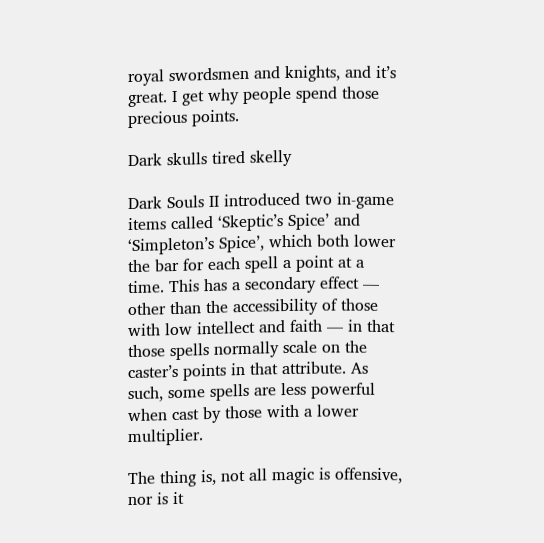royal swordsmen and knights, and it’s great. I get why people spend those precious points.

Dark skulls tired skelly

Dark Souls II introduced two in-game items called ‘Skeptic’s Spice’ and ‘Simpleton’s Spice’, which both lower the bar for each spell a point at a time. This has a secondary effect — other than the accessibility of those with low intellect and faith — in that those spells normally scale on the caster’s points in that attribute. As such, some spells are less powerful when cast by those with a lower multiplier.

The thing is, not all magic is offensive, nor is it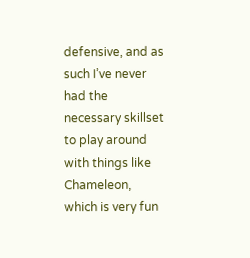defensive, and as such I’ve never had the necessary skillset to play around with things like Chameleon, which is very fun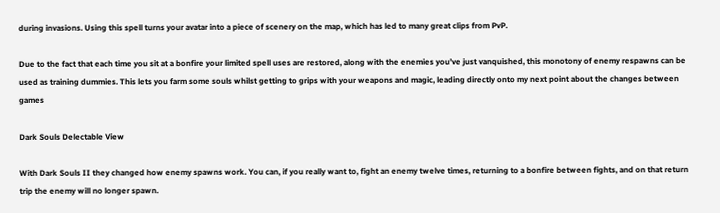during invasions. Using this spell turns your avatar into a piece of scenery on the map, which has led to many great clips from PvP.

Due to the fact that each time you sit at a bonfire your limited spell uses are restored, along with the enemies you’ve just vanquished, this monotony of enemy respawns can be used as training dummies. This lets you farm some souls whilst getting to grips with your weapons and magic, leading directly onto my next point about the changes between games

Dark Souls Delectable View

With Dark Souls II they changed how enemy spawns work. You can, if you really want to, fight an enemy twelve times, returning to a bonfire between fights, and on that return trip the enemy will no longer spawn.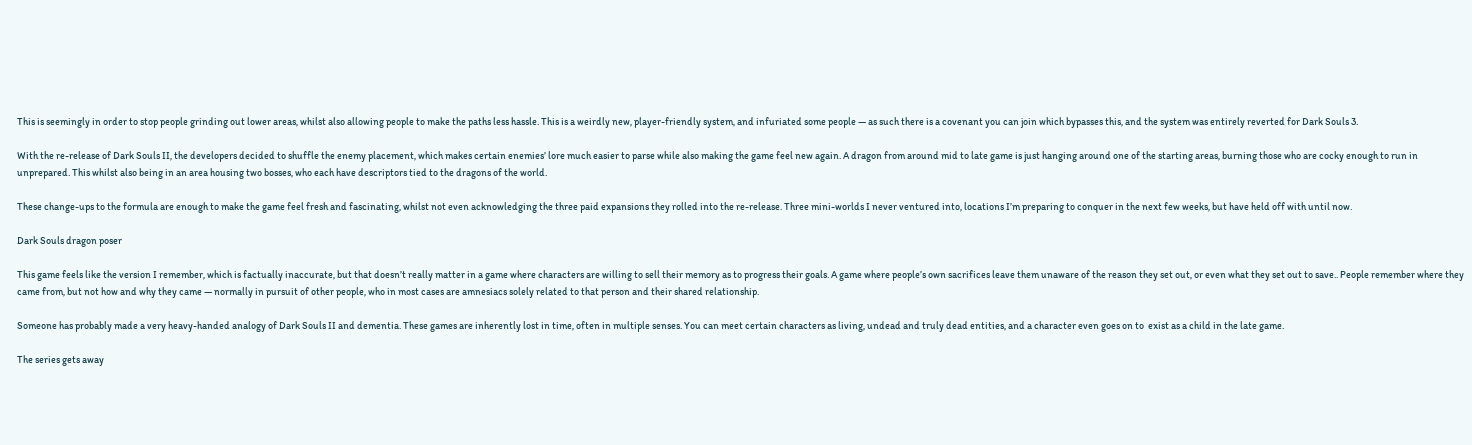This is seemingly in order to stop people grinding out lower areas, whilst also allowing people to make the paths less hassle. This is a weirdly new, player-friendly system, and infuriated some people — as such there is a covenant you can join which bypasses this, and the system was entirely reverted for Dark Souls 3.

With the re-release of Dark Souls II, the developers decided to shuffle the enemy placement, which makes certain enemies’ lore much easier to parse while also making the game feel new again. A dragon from around mid to late game is just hanging around one of the starting areas, burning those who are cocky enough to run in unprepared. This whilst also being in an area housing two bosses, who each have descriptors tied to the dragons of the world.

These change-ups to the formula are enough to make the game feel fresh and fascinating, whilst not even acknowledging the three paid expansions they rolled into the re-release. Three mini-worlds I never ventured into, locations I’m preparing to conquer in the next few weeks, but have held off with until now.

Dark Souls dragon poser

This game feels like the version I remember, which is factually inaccurate, but that doesn’t really matter in a game where characters are willing to sell their memory as to progress their goals. A game where people’s own sacrifices leave them unaware of the reason they set out, or even what they set out to save.. People remember where they came from, but not how and why they came — normally in pursuit of other people, who in most cases are amnesiacs solely related to that person and their shared relationship.

Someone has probably made a very heavy-handed analogy of Dark Souls II and dementia. These games are inherently lost in time, often in multiple senses. You can meet certain characters as living, undead and truly dead entities, and a character even goes on to  exist as a child in the late game.

The series gets away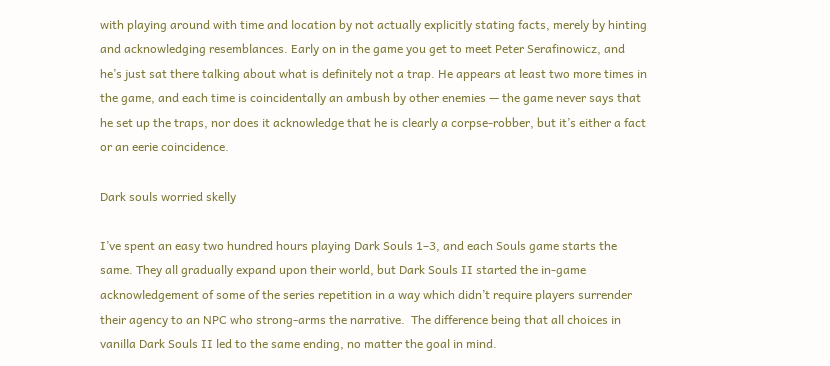with playing around with time and location by not actually explicitly stating facts, merely by hinting and acknowledging resemblances. Early on in the game you get to meet Peter Serafinowicz, and he’s just sat there talking about what is definitely not a trap. He appears at least two more times in the game, and each time is coincidentally an ambush by other enemies — the game never says that he set up the traps, nor does it acknowledge that he is clearly a corpse-robber, but it’s either a fact or an eerie coincidence.

Dark souls worried skelly

I’ve spent an easy two hundred hours playing Dark Souls 1–3, and each Souls game starts the same. They all gradually expand upon their world, but Dark Souls II started the in-game acknowledgement of some of the series repetition in a way which didn’t require players surrender their agency to an NPC who strong-arms the narrative.  The difference being that all choices in vanilla Dark Souls II led to the same ending, no matter the goal in mind.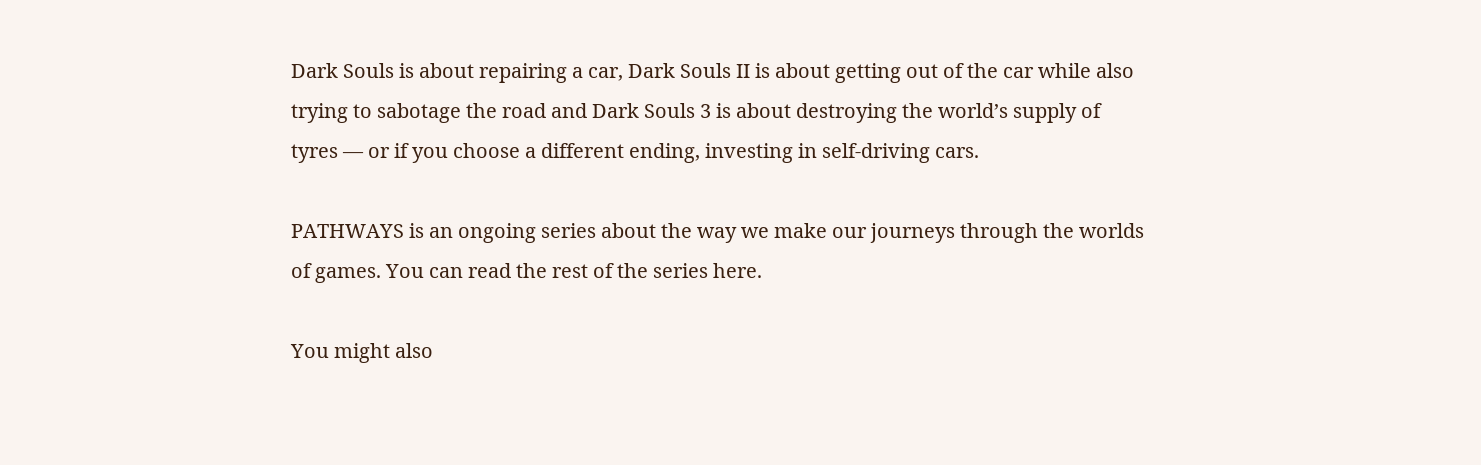Dark Souls is about repairing a car, Dark Souls II is about getting out of the car while also trying to sabotage the road and Dark Souls 3 is about destroying the world’s supply of tyres — or if you choose a different ending, investing in self-driving cars.

PATHWAYS is an ongoing series about the way we make our journeys through the worlds of games. You can read the rest of the series here.

You might also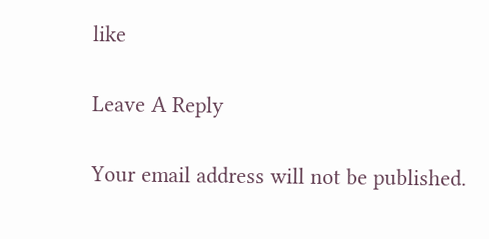like

Leave A Reply

Your email address will not be published.